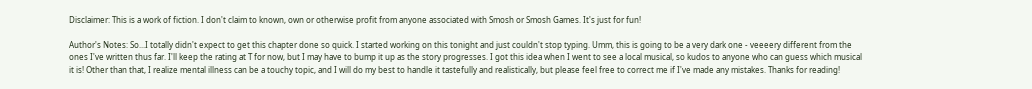Disclaimer: This is a work of fiction. I don't claim to known, own or otherwise profit from anyone associated with Smosh or Smosh Games. It's just for fun!

Author's Notes: So...I totally didn't expect to get this chapter done so quick. I started working on this tonight and just couldn't stop typing. Umm, this is going to be a very dark one - veeeery different from the ones I've written thus far. I'll keep the rating at T for now, but I may have to bump it up as the story progresses. I got this idea when I went to see a local musical, so kudos to anyone who can guess which musical it is! Other than that, I realize mental illness can be a touchy topic, and I will do my best to handle it tastefully and realistically, but please feel free to correct me if I've made any mistakes. Thanks for reading!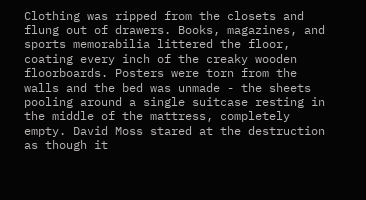Clothing was ripped from the closets and flung out of drawers. Books, magazines, and sports memorabilia littered the floor, coating every inch of the creaky wooden floorboards. Posters were torn from the walls and the bed was unmade - the sheets pooling around a single suitcase resting in the middle of the mattress, completely empty. David Moss stared at the destruction as though it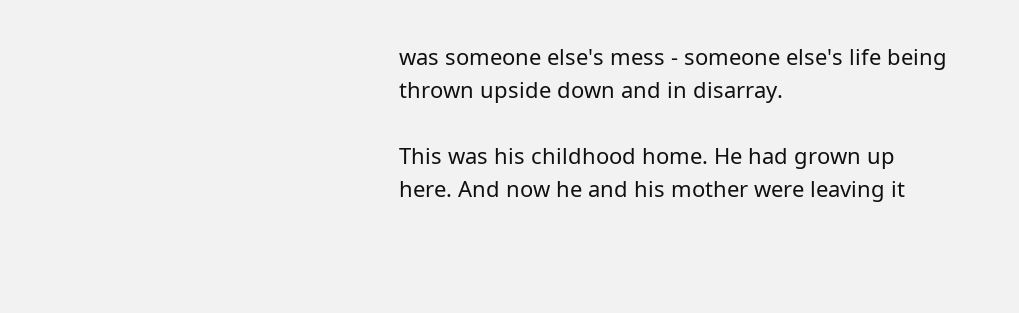was someone else's mess - someone else's life being thrown upside down and in disarray.

This was his childhood home. He had grown up here. And now he and his mother were leaving it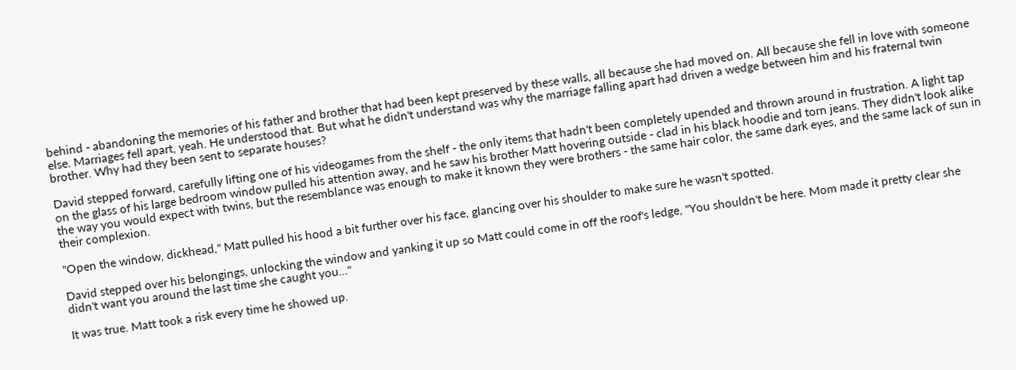behind - abandoning the memories of his father and brother that had been kept preserved by these walls, all because she had moved on. All because she fell in love with someone else. Marriages fell apart, yeah. He understood that. But what he didn't understand was why the marriage falling apart had driven a wedge between him and his fraternal twin brother. Why had they been sent to separate houses?

David stepped forward, carefully lifting one of his videogames from the shelf - the only items that hadn't been completely upended and thrown around in frustration. A light tap on the glass of his large bedroom window pulled his attention away, and he saw his brother Matt hovering outside - clad in his black hoodie and torn jeans. They didn't look alike the way you would expect with twins, but the resemblance was enough to make it known they were brothers - the same hair color, the same dark eyes, and the same lack of sun in their complexion.

"Open the window, dickhead," Matt pulled his hood a bit further over his face, glancing over his shoulder to make sure he wasn't spotted.

David stepped over his belongings, unlocking the window and yanking it up so Matt could come in off the roof's ledge, "You shouldn't be here. Mom made it pretty clear she didn't want you around the last time she caught you..."

It was true. Matt took a risk every time he showed up.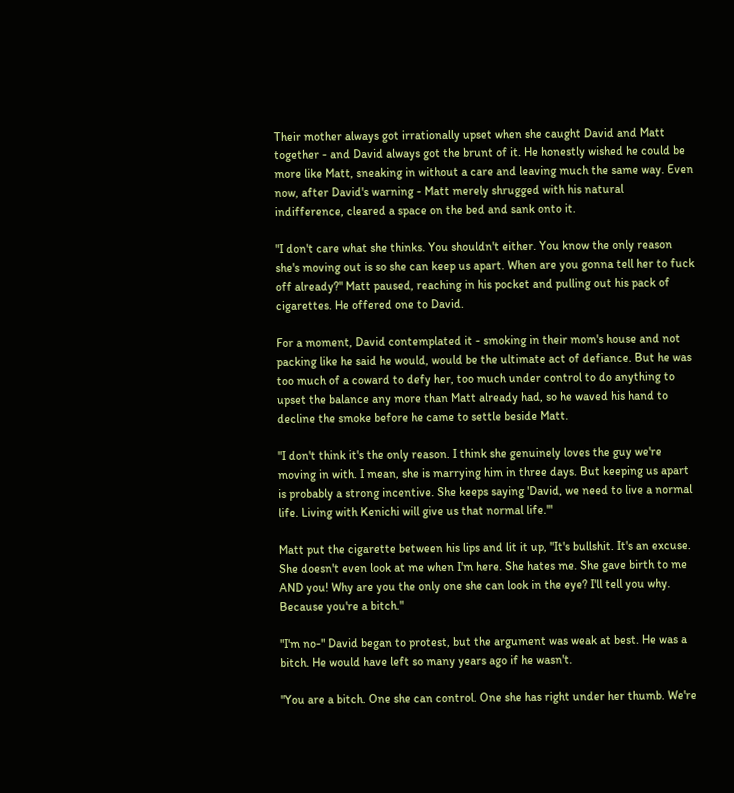Their mother always got irrationally upset when she caught David and Matt together - and David always got the brunt of it. He honestly wished he could be more like Matt, sneaking in without a care and leaving much the same way. Even now, after David's warning - Matt merely shrugged with his natural indifference, cleared a space on the bed and sank onto it.

"I don't care what she thinks. You shouldn't either. You know the only reason she's moving out is so she can keep us apart. When are you gonna tell her to fuck off already?" Matt paused, reaching in his pocket and pulling out his pack of cigarettes. He offered one to David.

For a moment, David contemplated it - smoking in their mom's house and not packing like he said he would, would be the ultimate act of defiance. But he was too much of a coward to defy her, too much under control to do anything to upset the balance any more than Matt already had, so he waved his hand to decline the smoke before he came to settle beside Matt.

"I don't think it's the only reason. I think she genuinely loves the guy we're moving in with. I mean, she is marrying him in three days. But keeping us apart is probably a strong incentive. She keeps saying 'David, we need to live a normal life. Living with Kenichi will give us that normal life.'"

Matt put the cigarette between his lips and lit it up, "It's bullshit. It's an excuse. She doesn't even look at me when I'm here. She hates me. She gave birth to me AND you! Why are you the only one she can look in the eye? I'll tell you why. Because you're a bitch."

"I'm no-" David began to protest, but the argument was weak at best. He was a bitch. He would have left so many years ago if he wasn't.

"You are a bitch. One she can control. One she has right under her thumb. We're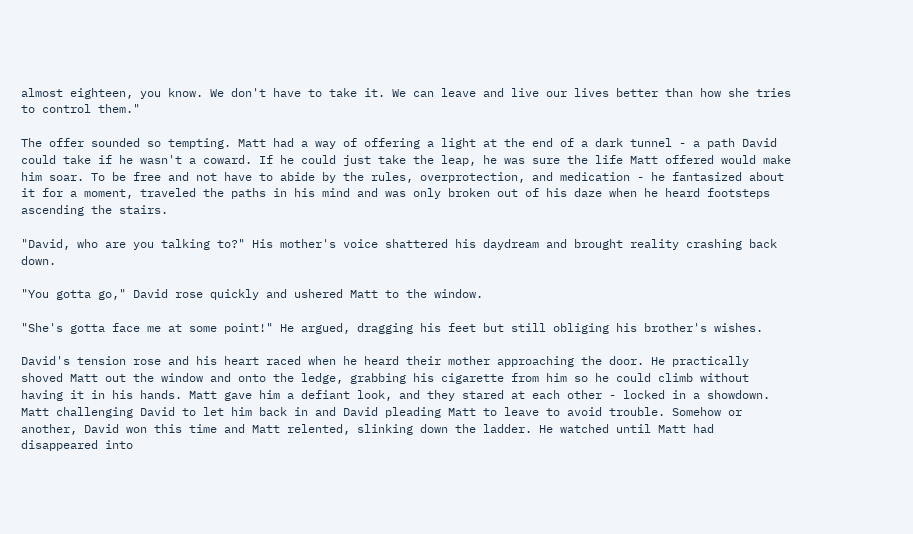almost eighteen, you know. We don't have to take it. We can leave and live our lives better than how she tries to control them."

The offer sounded so tempting. Matt had a way of offering a light at the end of a dark tunnel - a path David could take if he wasn't a coward. If he could just take the leap, he was sure the life Matt offered would make him soar. To be free and not have to abide by the rules, overprotection, and medication - he fantasized about it for a moment, traveled the paths in his mind and was only broken out of his daze when he heard footsteps ascending the stairs.

"David, who are you talking to?" His mother's voice shattered his daydream and brought reality crashing back down.

"You gotta go," David rose quickly and ushered Matt to the window.

"She's gotta face me at some point!" He argued, dragging his feet but still obliging his brother's wishes.

David's tension rose and his heart raced when he heard their mother approaching the door. He practically shoved Matt out the window and onto the ledge, grabbing his cigarette from him so he could climb without having it in his hands. Matt gave him a defiant look, and they stared at each other - locked in a showdown. Matt challenging David to let him back in and David pleading Matt to leave to avoid trouble. Somehow or another, David won this time and Matt relented, slinking down the ladder. He watched until Matt had disappeared into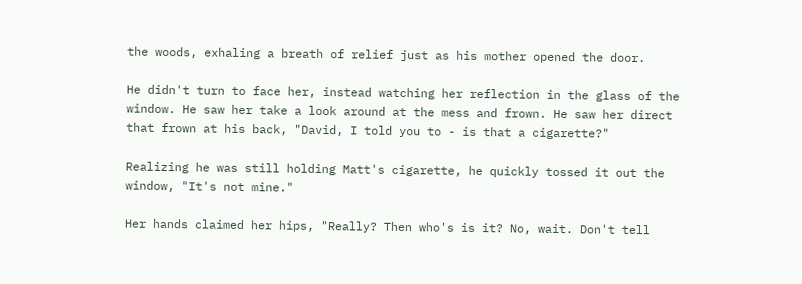the woods, exhaling a breath of relief just as his mother opened the door.

He didn't turn to face her, instead watching her reflection in the glass of the window. He saw her take a look around at the mess and frown. He saw her direct that frown at his back, "David, I told you to - is that a cigarette?"

Realizing he was still holding Matt's cigarette, he quickly tossed it out the window, "It's not mine."

Her hands claimed her hips, "Really? Then who's is it? No, wait. Don't tell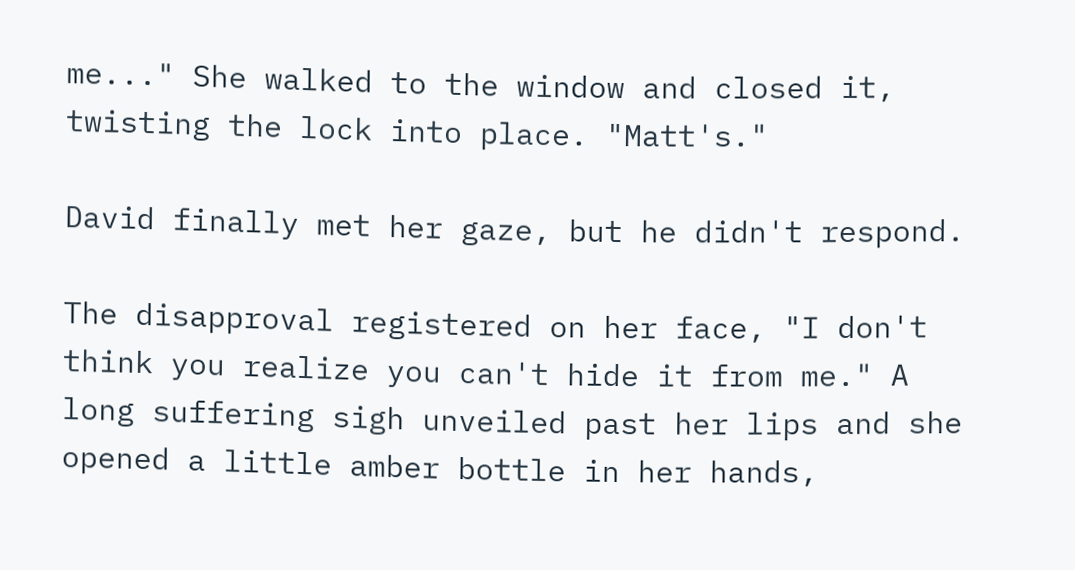me..." She walked to the window and closed it, twisting the lock into place. "Matt's."

David finally met her gaze, but he didn't respond.

The disapproval registered on her face, "I don't think you realize you can't hide it from me." A long suffering sigh unveiled past her lips and she opened a little amber bottle in her hands,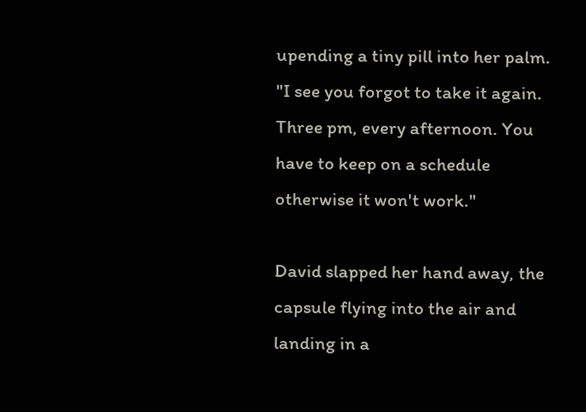upending a tiny pill into her palm. "I see you forgot to take it again. Three pm, every afternoon. You have to keep on a schedule otherwise it won't work."

David slapped her hand away, the capsule flying into the air and landing in a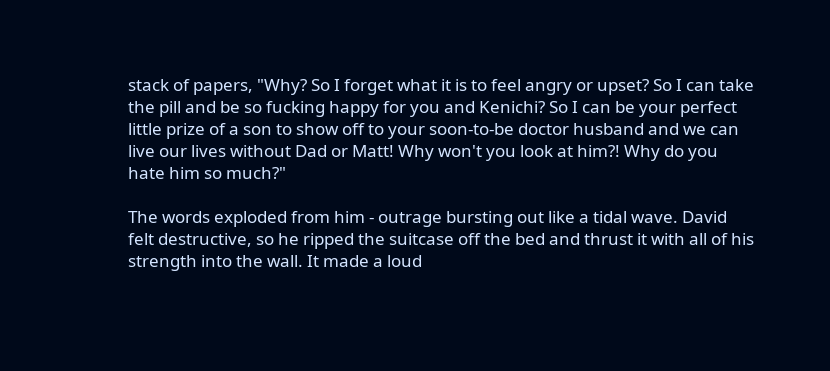stack of papers, "Why? So I forget what it is to feel angry or upset? So I can take the pill and be so fucking happy for you and Kenichi? So I can be your perfect little prize of a son to show off to your soon-to-be doctor husband and we can live our lives without Dad or Matt! Why won't you look at him?! Why do you hate him so much?"

The words exploded from him - outrage bursting out like a tidal wave. David felt destructive, so he ripped the suitcase off the bed and thrust it with all of his strength into the wall. It made a loud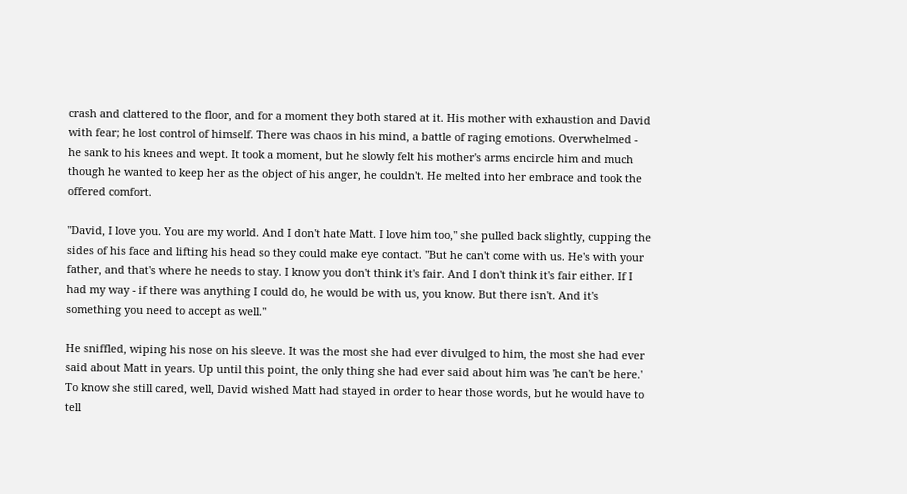crash and clattered to the floor, and for a moment they both stared at it. His mother with exhaustion and David with fear; he lost control of himself. There was chaos in his mind, a battle of raging emotions. Overwhelmed - he sank to his knees and wept. It took a moment, but he slowly felt his mother's arms encircle him and much though he wanted to keep her as the object of his anger, he couldn't. He melted into her embrace and took the offered comfort.

"David, I love you. You are my world. And I don't hate Matt. I love him too," she pulled back slightly, cupping the sides of his face and lifting his head so they could make eye contact. "But he can't come with us. He's with your father, and that's where he needs to stay. I know you don't think it's fair. And I don't think it's fair either. If I had my way - if there was anything I could do, he would be with us, you know. But there isn't. And it's something you need to accept as well."

He sniffled, wiping his nose on his sleeve. It was the most she had ever divulged to him, the most she had ever said about Matt in years. Up until this point, the only thing she had ever said about him was 'he can't be here.' To know she still cared, well, David wished Matt had stayed in order to hear those words, but he would have to tell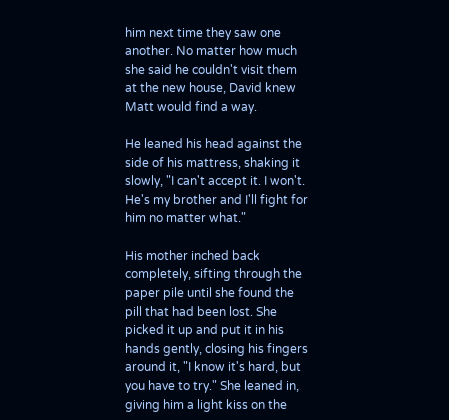him next time they saw one another. No matter how much she said he couldn't visit them at the new house, David knew Matt would find a way.

He leaned his head against the side of his mattress, shaking it slowly, "I can't accept it. I won't. He's my brother and I'll fight for him no matter what."

His mother inched back completely, sifting through the paper pile until she found the pill that had been lost. She picked it up and put it in his hands gently, closing his fingers around it, "I know it's hard, but you have to try." She leaned in, giving him a light kiss on the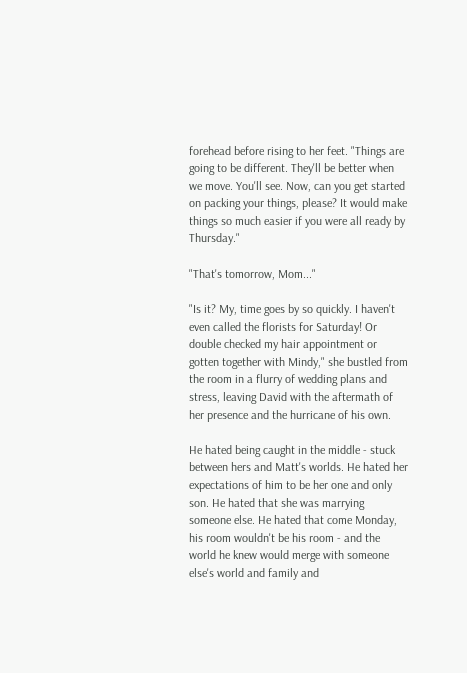forehead before rising to her feet. "Things are going to be different. They'll be better when we move. You'll see. Now, can you get started on packing your things, please? It would make things so much easier if you were all ready by Thursday."

"That's tomorrow, Mom..."

"Is it? My, time goes by so quickly. I haven't even called the florists for Saturday! Or double checked my hair appointment or gotten together with Mindy," she bustled from the room in a flurry of wedding plans and stress, leaving David with the aftermath of her presence and the hurricane of his own.

He hated being caught in the middle - stuck between hers and Matt's worlds. He hated her expectations of him to be her one and only son. He hated that she was marrying someone else. He hated that come Monday, his room wouldn't be his room - and the world he knew would merge with someone else's world and family and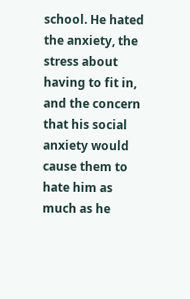school. He hated the anxiety, the stress about having to fit in, and the concern that his social anxiety would cause them to hate him as much as he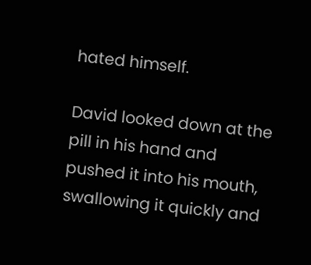hated himself.

David looked down at the pill in his hand and pushed it into his mouth, swallowing it quickly and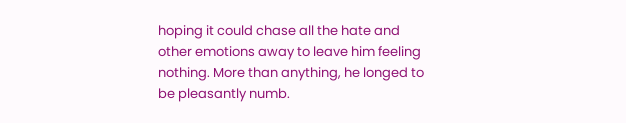hoping it could chase all the hate and other emotions away to leave him feeling nothing. More than anything, he longed to be pleasantly numb.